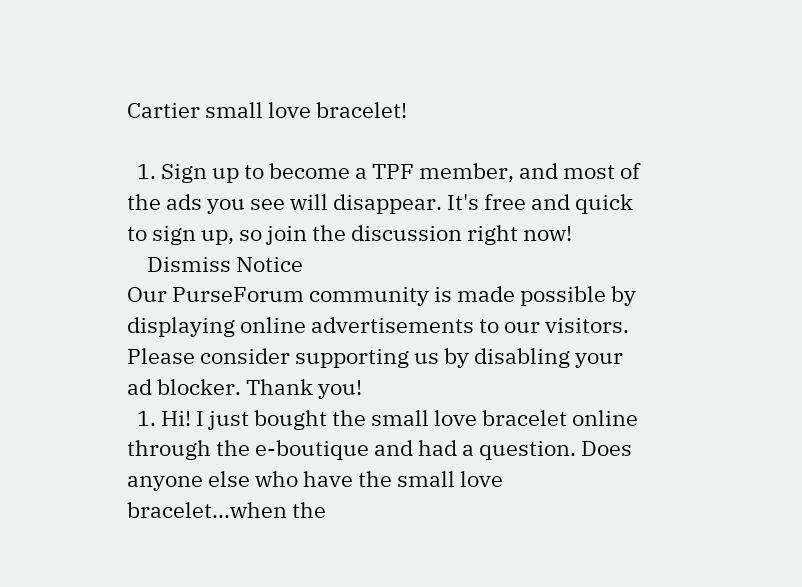Cartier small love bracelet!

  1. Sign up to become a TPF member, and most of the ads you see will disappear. It's free and quick to sign up, so join the discussion right now!
    Dismiss Notice
Our PurseForum community is made possible by displaying online advertisements to our visitors.
Please consider supporting us by disabling your ad blocker. Thank you!
  1. Hi! I just bought the small love bracelet online through the e-boutique and had a question. Does anyone else who have the small love bracelet...when the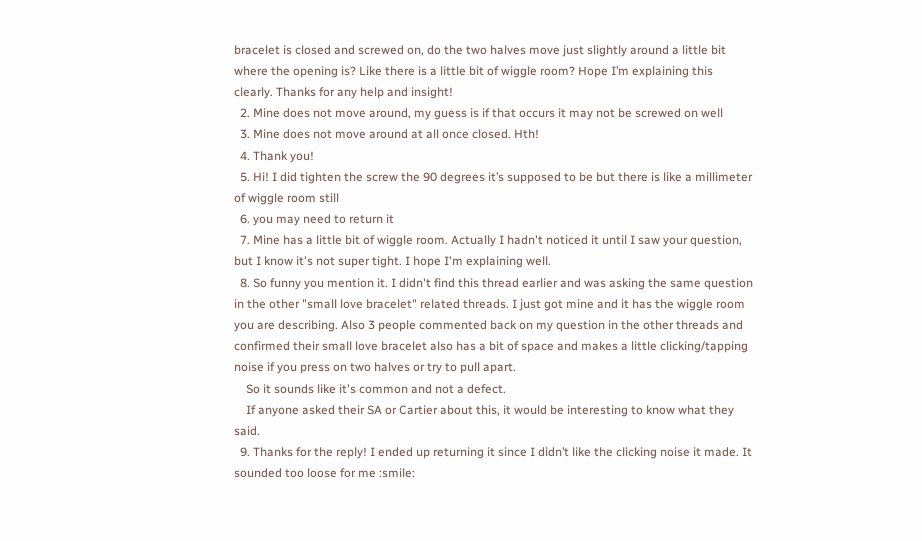bracelet is closed and screwed on, do the two halves move just slightly around a little bit where the opening is? Like there is a little bit of wiggle room? Hope I’m explaining this clearly. Thanks for any help and insight!
  2. Mine does not move around, my guess is if that occurs it may not be screwed on well
  3. Mine does not move around at all once closed. Hth!
  4. Thank you!
  5. Hi! I did tighten the screw the 90 degrees it’s supposed to be but there is like a millimeter of wiggle room still
  6. you may need to return it
  7. Mine has a little bit of wiggle room. Actually I hadn't noticed it until I saw your question, but I know it's not super tight. I hope I'm explaining well.
  8. So funny you mention it. I didn't find this thread earlier and was asking the same question in the other "small love bracelet" related threads. I just got mine and it has the wiggle room you are describing. Also 3 people commented back on my question in the other threads and confirmed their small love bracelet also has a bit of space and makes a little clicking/tapping noise if you press on two halves or try to pull apart.
    So it sounds like it's common and not a defect.
    If anyone asked their SA or Cartier about this, it would be interesting to know what they said.
  9. Thanks for the reply! I ended up returning it since I didn’t like the clicking noise it made. It sounded too loose for me :smile: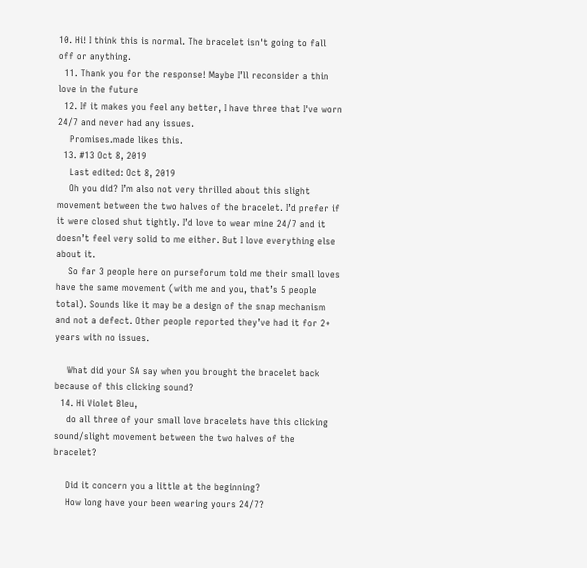10. Hi! I think this is normal. The bracelet isn't going to fall off or anything.
  11. Thank you for the response! Maybe I’ll reconsider a thin love in the future
  12. If it makes you feel any better, I have three that I've worn 24/7 and never had any issues.
    Promises.made likes this.
  13. #13 Oct 8, 2019
    Last edited: Oct 8, 2019
    Oh you did? I’m also not very thrilled about this slight movement between the two halves of the bracelet. I’d prefer if it were closed shut tightly. I’d love to wear mine 24/7 and it doesn’t feel very solid to me either. But I love everything else about it.
    So far 3 people here on purseforum told me their small loves have the same movement (with me and you, that’s 5 people total). Sounds like it may be a design of the snap mechanism and not a defect. Other people reported they’ve had it for 2+ years with no issues.

    What did your SA say when you brought the bracelet back because of this clicking sound?
  14. Hi Violet Bleu,
    do all three of your small love bracelets have this clicking sound/slight movement between the two halves of the bracelet?

    Did it concern you a little at the beginning?
    How long have your been wearing yours 24/7?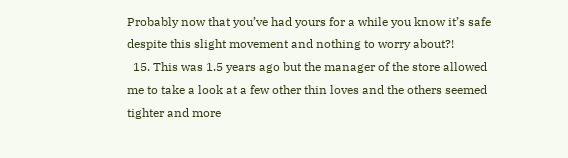Probably now that you’ve had yours for a while you know it’s safe despite this slight movement and nothing to worry about?!
  15. This was 1.5 years ago but the manager of the store allowed me to take a look at a few other thin loves and the others seemed tighter and more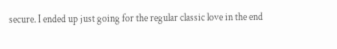secure. I ended up just going for the regular classic love in the end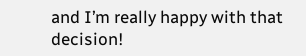and I’m really happy with that decision!